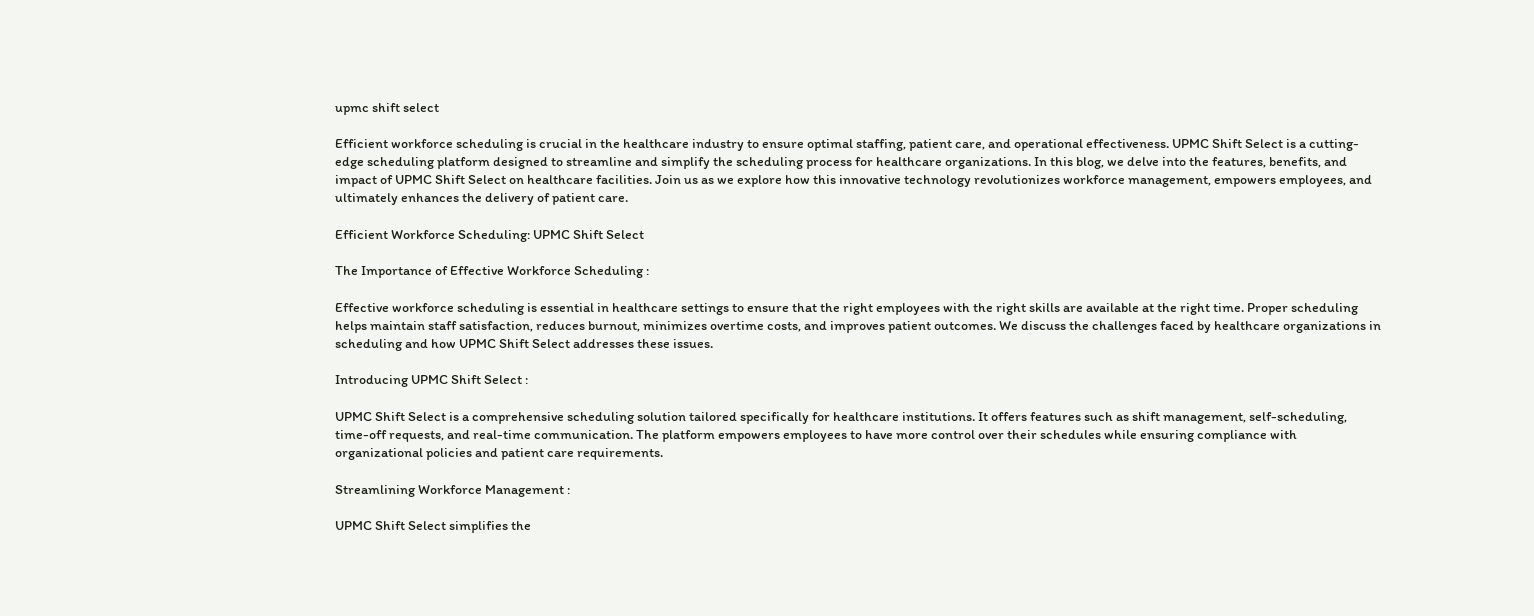upmc shift select

Efficient workforce scheduling is crucial in the healthcare industry to ensure optimal staffing, patient care, and operational effectiveness. UPMC Shift Select is a cutting-edge scheduling platform designed to streamline and simplify the scheduling process for healthcare organizations. In this blog, we delve into the features, benefits, and impact of UPMC Shift Select on healthcare facilities. Join us as we explore how this innovative technology revolutionizes workforce management, empowers employees, and ultimately enhances the delivery of patient care.

Efficient Workforce Scheduling: UPMC Shift Select

The Importance of Effective Workforce Scheduling :

Effective workforce scheduling is essential in healthcare settings to ensure that the right employees with the right skills are available at the right time. Proper scheduling helps maintain staff satisfaction, reduces burnout, minimizes overtime costs, and improves patient outcomes. We discuss the challenges faced by healthcare organizations in scheduling and how UPMC Shift Select addresses these issues.

Introducing UPMC Shift Select :

UPMC Shift Select is a comprehensive scheduling solution tailored specifically for healthcare institutions. It offers features such as shift management, self-scheduling, time-off requests, and real-time communication. The platform empowers employees to have more control over their schedules while ensuring compliance with organizational policies and patient care requirements.

Streamlining Workforce Management :

UPMC Shift Select simplifies the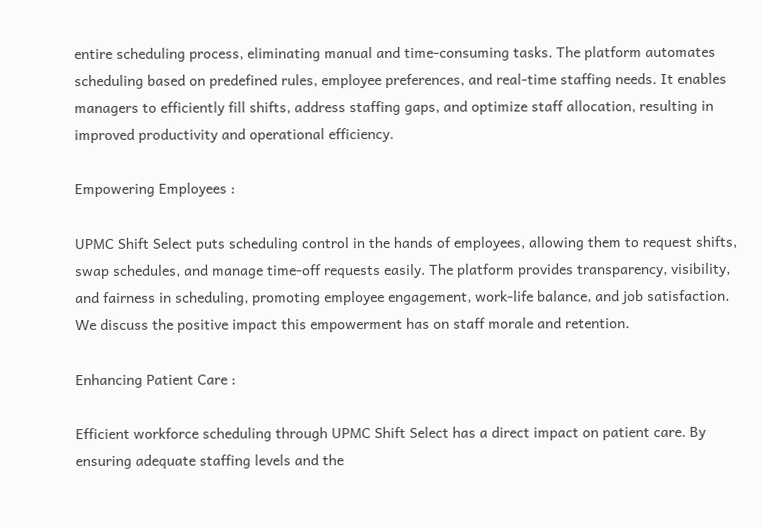entire scheduling process, eliminating manual and time-consuming tasks. The platform automates scheduling based on predefined rules, employee preferences, and real-time staffing needs. It enables managers to efficiently fill shifts, address staffing gaps, and optimize staff allocation, resulting in improved productivity and operational efficiency.

Empowering Employees :

UPMC Shift Select puts scheduling control in the hands of employees, allowing them to request shifts, swap schedules, and manage time-off requests easily. The platform provides transparency, visibility, and fairness in scheduling, promoting employee engagement, work-life balance, and job satisfaction. We discuss the positive impact this empowerment has on staff morale and retention.

Enhancing Patient Care :

Efficient workforce scheduling through UPMC Shift Select has a direct impact on patient care. By ensuring adequate staffing levels and the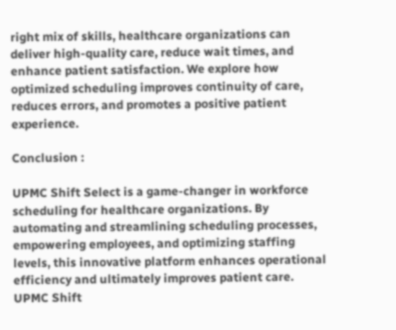right mix of skills, healthcare organizations can deliver high-quality care, reduce wait times, and enhance patient satisfaction. We explore how optimized scheduling improves continuity of care, reduces errors, and promotes a positive patient experience.

Conclusion :

UPMC Shift Select is a game-changer in workforce scheduling for healthcare organizations. By automating and streamlining scheduling processes, empowering employees, and optimizing staffing levels, this innovative platform enhances operational efficiency and ultimately improves patient care. UPMC Shift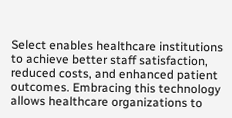Select enables healthcare institutions to achieve better staff satisfaction, reduced costs, and enhanced patient outcomes. Embracing this technology allows healthcare organizations to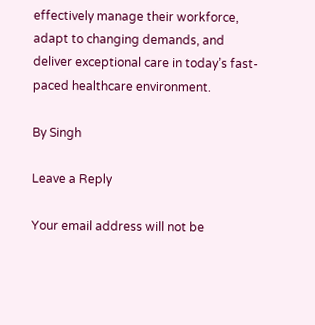effectively manage their workforce, adapt to changing demands, and deliver exceptional care in today’s fast-paced healthcare environment.

By Singh

Leave a Reply

Your email address will not be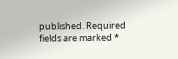published. Required fields are marked *